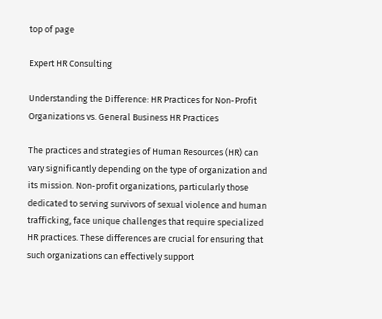top of page

Expert HR Consulting

Understanding the Difference: HR Practices for Non-Profit Organizations vs. General Business HR Practices

The practices and strategies of Human Resources (HR) can vary significantly depending on the type of organization and its mission. Non-profit organizations, particularly those dedicated to serving survivors of sexual violence and human trafficking, face unique challenges that require specialized HR practices. These differences are crucial for ensuring that such organizations can effectively support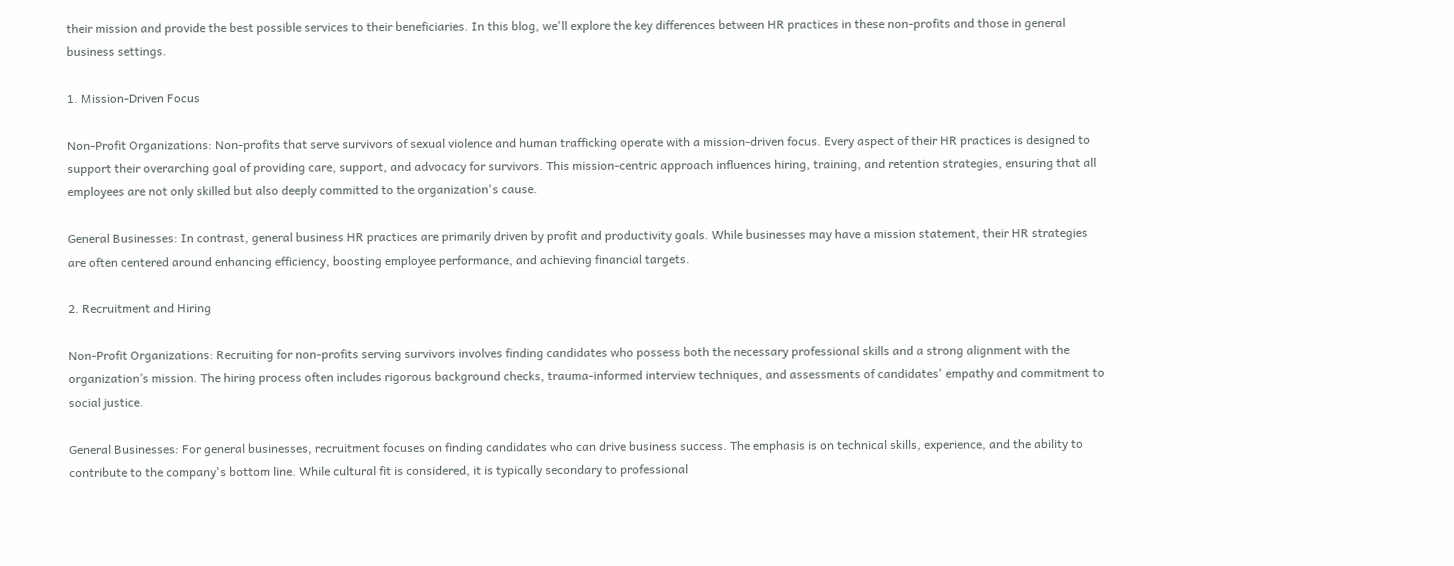their mission and provide the best possible services to their beneficiaries. In this blog, we'll explore the key differences between HR practices in these non-profits and those in general business settings.

1. Mission-Driven Focus

Non-Profit Organizations: Non-profits that serve survivors of sexual violence and human trafficking operate with a mission-driven focus. Every aspect of their HR practices is designed to support their overarching goal of providing care, support, and advocacy for survivors. This mission-centric approach influences hiring, training, and retention strategies, ensuring that all employees are not only skilled but also deeply committed to the organization's cause.

General Businesses: In contrast, general business HR practices are primarily driven by profit and productivity goals. While businesses may have a mission statement, their HR strategies are often centered around enhancing efficiency, boosting employee performance, and achieving financial targets.

2. Recruitment and Hiring

Non-Profit Organizations: Recruiting for non-profits serving survivors involves finding candidates who possess both the necessary professional skills and a strong alignment with the organization’s mission. The hiring process often includes rigorous background checks, trauma-informed interview techniques, and assessments of candidates' empathy and commitment to social justice.

General Businesses: For general businesses, recruitment focuses on finding candidates who can drive business success. The emphasis is on technical skills, experience, and the ability to contribute to the company's bottom line. While cultural fit is considered, it is typically secondary to professional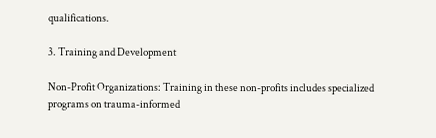qualifications.

3. Training and Development

Non-Profit Organizations: Training in these non-profits includes specialized programs on trauma-informed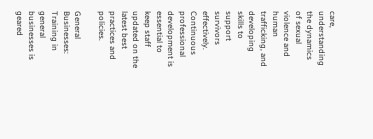care, understanding the dynamics of sexual violence and human trafficking, and developing skills to support survivors effectively. Continuous professional development is essential to keep staff updated on the latest best practices and policies.

General Businesses: Training in general businesses is geared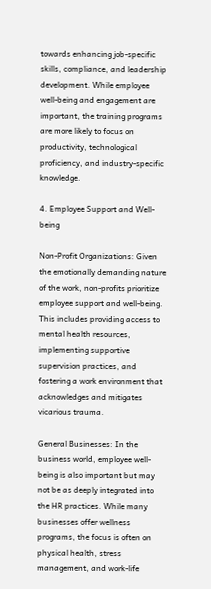towards enhancing job-specific skills, compliance, and leadership development. While employee well-being and engagement are important, the training programs are more likely to focus on productivity, technological proficiency, and industry-specific knowledge.

4. Employee Support and Well-being

Non-Profit Organizations: Given the emotionally demanding nature of the work, non-profits prioritize employee support and well-being. This includes providing access to mental health resources, implementing supportive supervision practices, and fostering a work environment that acknowledges and mitigates vicarious trauma.

General Businesses: In the business world, employee well-being is also important but may not be as deeply integrated into the HR practices. While many businesses offer wellness programs, the focus is often on physical health, stress management, and work-life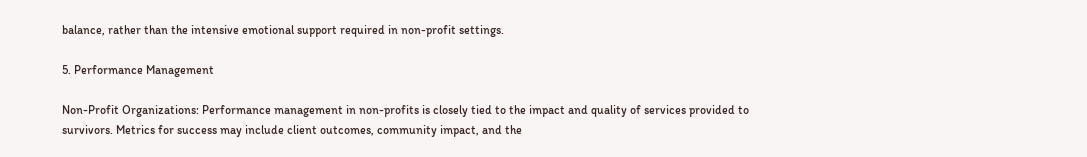balance, rather than the intensive emotional support required in non-profit settings.

5. Performance Management

Non-Profit Organizations: Performance management in non-profits is closely tied to the impact and quality of services provided to survivors. Metrics for success may include client outcomes, community impact, and the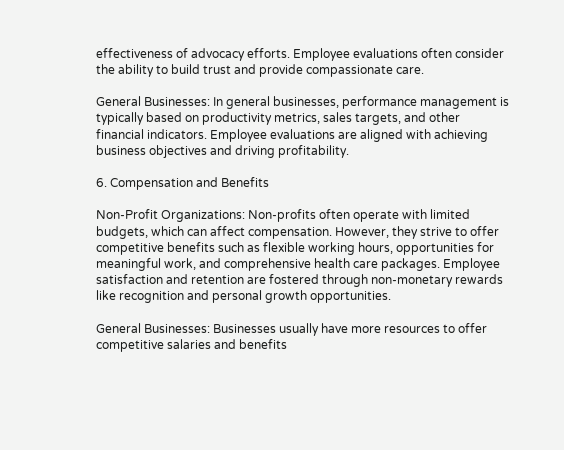effectiveness of advocacy efforts. Employee evaluations often consider the ability to build trust and provide compassionate care.

General Businesses: In general businesses, performance management is typically based on productivity metrics, sales targets, and other financial indicators. Employee evaluations are aligned with achieving business objectives and driving profitability.

6. Compensation and Benefits

Non-Profit Organizations: Non-profits often operate with limited budgets, which can affect compensation. However, they strive to offer competitive benefits such as flexible working hours, opportunities for meaningful work, and comprehensive health care packages. Employee satisfaction and retention are fostered through non-monetary rewards like recognition and personal growth opportunities.

General Businesses: Businesses usually have more resources to offer competitive salaries and benefits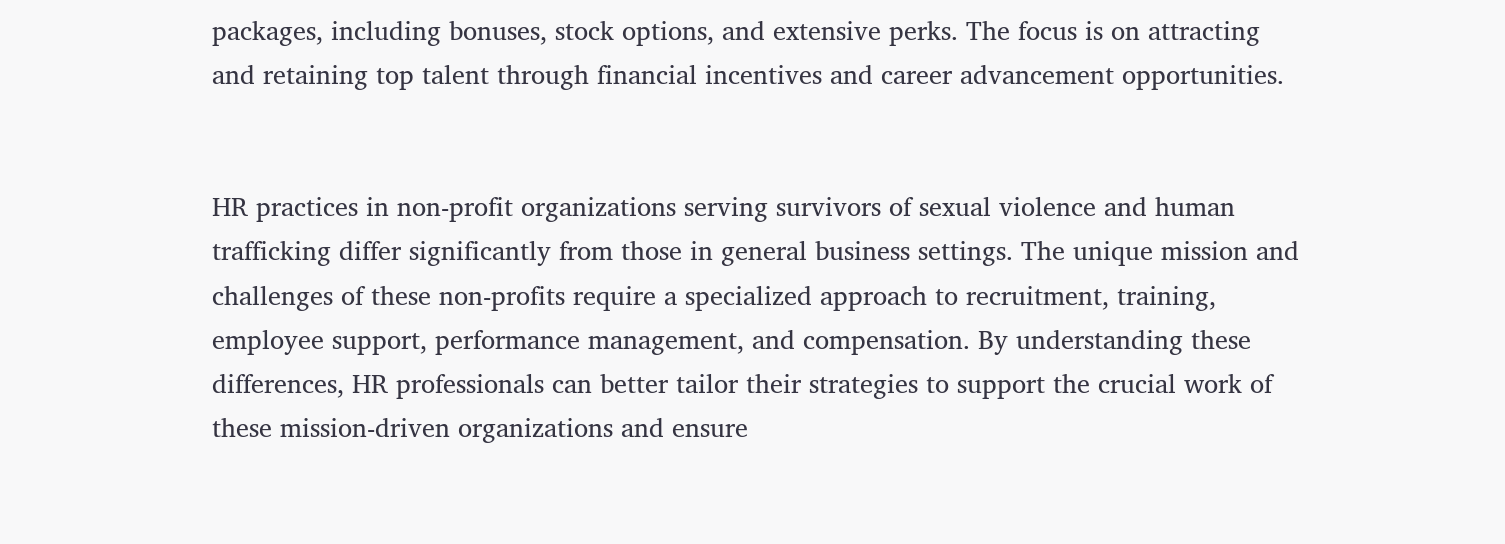packages, including bonuses, stock options, and extensive perks. The focus is on attracting and retaining top talent through financial incentives and career advancement opportunities.


HR practices in non-profit organizations serving survivors of sexual violence and human trafficking differ significantly from those in general business settings. The unique mission and challenges of these non-profits require a specialized approach to recruitment, training, employee support, performance management, and compensation. By understanding these differences, HR professionals can better tailor their strategies to support the crucial work of these mission-driven organizations and ensure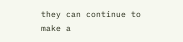they can continue to make a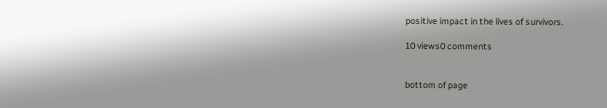positive impact in the lives of survivors.

10 views0 comments


bottom of page